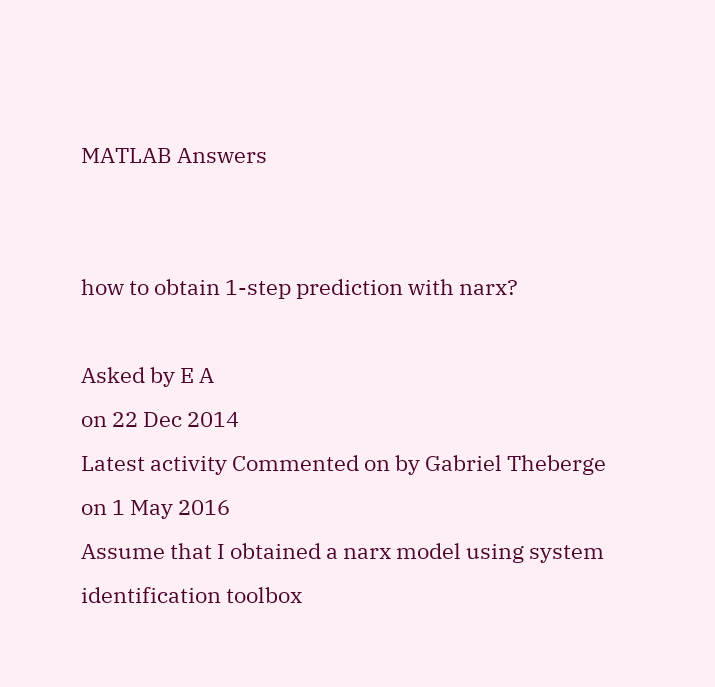MATLAB Answers


how to obtain 1-step prediction with narx?

Asked by E A
on 22 Dec 2014
Latest activity Commented on by Gabriel Theberge on 1 May 2016
Assume that I obtained a narx model using system identification toolbox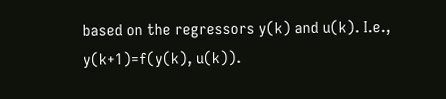based on the regressors y(k) and u(k). I.e.,
y(k+1)=f(y(k), u(k)).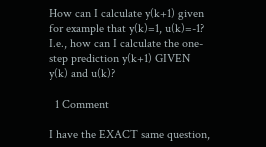How can I calculate y(k+1) given for example that y(k)=1, u(k)=-1? I.e., how can I calculate the one-step prediction y(k+1) GIVEN y(k) and u(k)?

  1 Comment

I have the EXACT same question,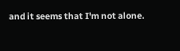and it seems that I'm not alone.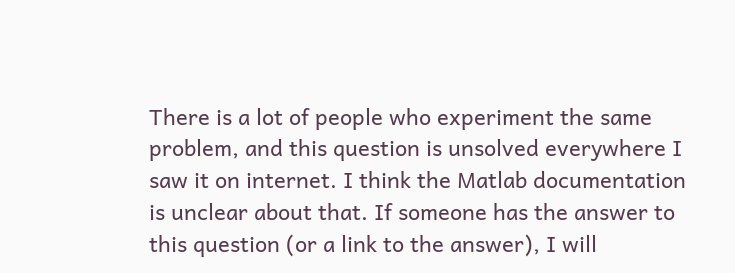There is a lot of people who experiment the same problem, and this question is unsolved everywhere I saw it on internet. I think the Matlab documentation is unclear about that. If someone has the answer to this question (or a link to the answer), I will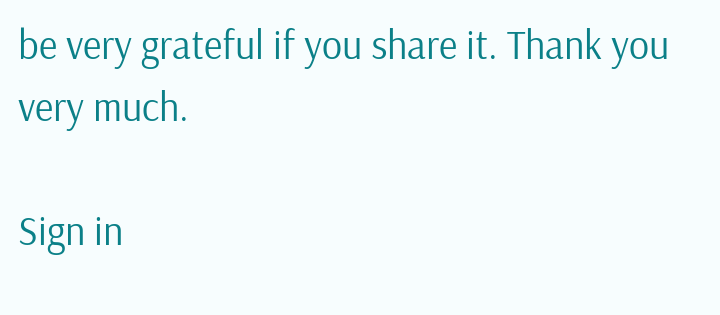be very grateful if you share it. Thank you very much.

Sign in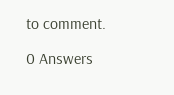to comment.

0 Answers